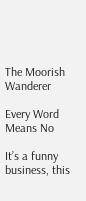The Moorish Wanderer

Every Word Means No

It’s a funny business, this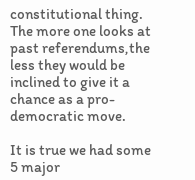constitutional thing. The more one looks at past referendums,the less they would be inclined to give it a chance as a pro-democratic move.

It is true we had some 5 major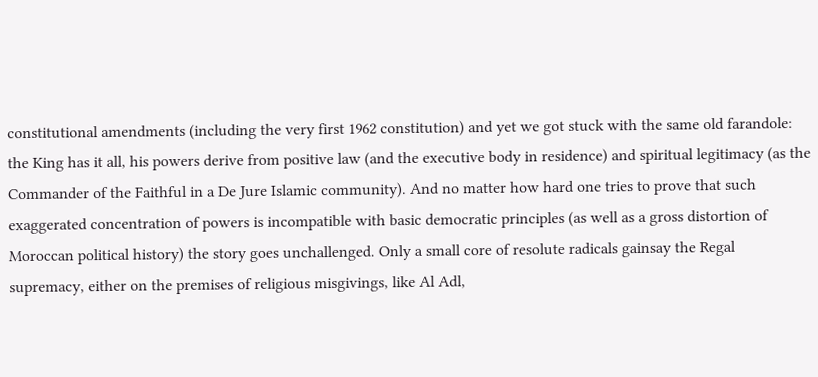constitutional amendments (including the very first 1962 constitution) and yet we got stuck with the same old farandole: the King has it all, his powers derive from positive law (and the executive body in residence) and spiritual legitimacy (as the Commander of the Faithful in a De Jure Islamic community). And no matter how hard one tries to prove that such exaggerated concentration of powers is incompatible with basic democratic principles (as well as a gross distortion of Moroccan political history) the story goes unchallenged. Only a small core of resolute radicals gainsay the Regal supremacy, either on the premises of religious misgivings, like Al Adl,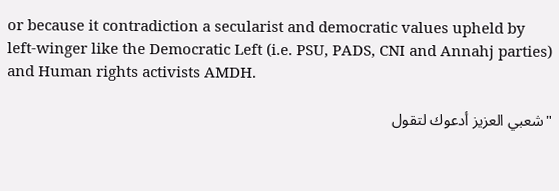or because it contradiction a secularist and democratic values upheld by left-winger like the Democratic Left (i.e. PSU, PADS, CNI and Annahj parties) and Human rights activists AMDH.

"شعبي العزيز أدعوك لتقول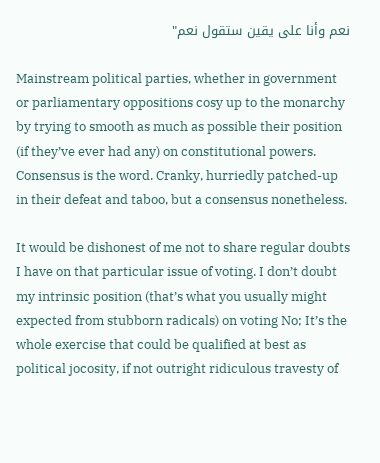نعم وأنا على يقين ستقول نعم"

Mainstream political parties, whether in government or parliamentary oppositions cosy up to the monarchy by trying to smooth as much as possible their position (if they’ve ever had any) on constitutional powers. Consensus is the word. Cranky, hurriedly patched-up in their defeat and taboo, but a consensus nonetheless.

It would be dishonest of me not to share regular doubts I have on that particular issue of voting. I don’t doubt my intrinsic position (that’s what you usually might expected from stubborn radicals) on voting No; It’s the whole exercise that could be qualified at best as political jocosity, if not outright ridiculous travesty of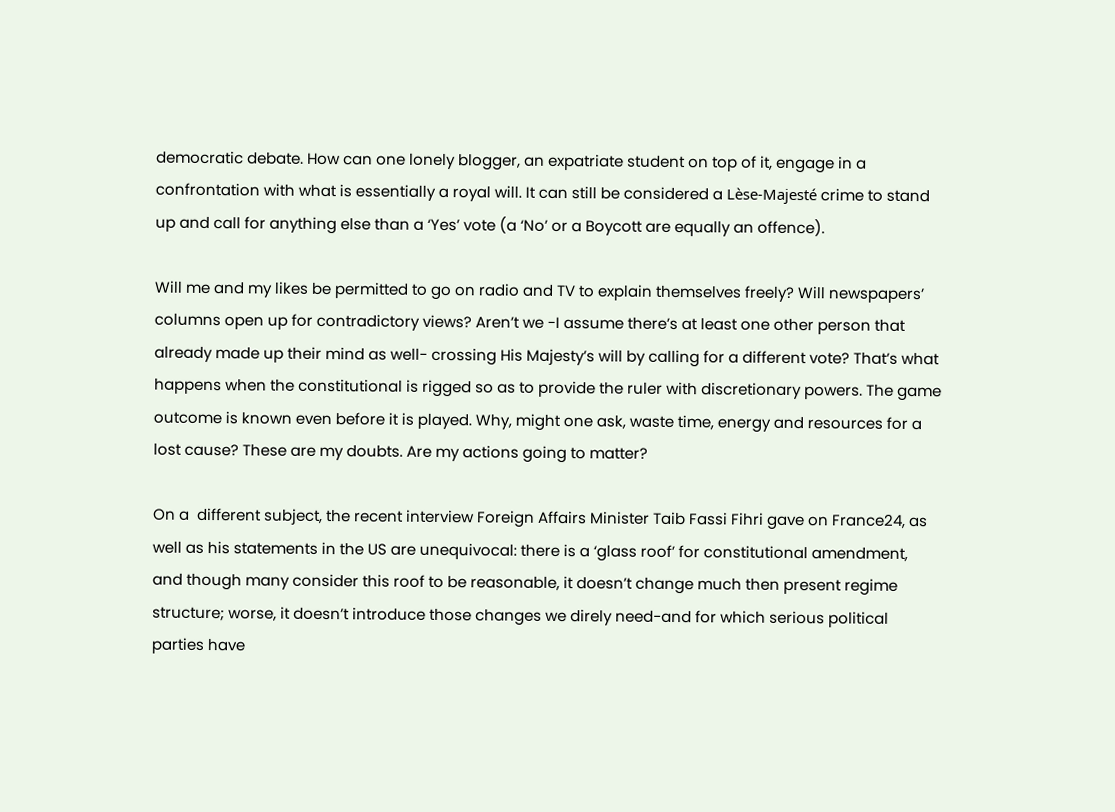democratic debate. How can one lonely blogger, an expatriate student on top of it, engage in a confrontation with what is essentially a royal will. It can still be considered a Lèse-Majesté crime to stand up and call for anything else than a ‘Yes’ vote (a ‘No’ or a Boycott are equally an offence).

Will me and my likes be permitted to go on radio and TV to explain themselves freely? Will newspapers’ columns open up for contradictory views? Aren’t we -I assume there’s at least one other person that already made up their mind as well- crossing His Majesty’s will by calling for a different vote? That’s what happens when the constitutional is rigged so as to provide the ruler with discretionary powers. The game outcome is known even before it is played. Why, might one ask, waste time, energy and resources for a lost cause? These are my doubts. Are my actions going to matter?

On a  different subject, the recent interview Foreign Affairs Minister Taib Fassi Fihri gave on France24, as well as his statements in the US are unequivocal: there is a ‘glass roof’ for constitutional amendment, and though many consider this roof to be reasonable, it doesn’t change much then present regime structure; worse, it doesn’t introduce those changes we direly need-and for which serious political parties have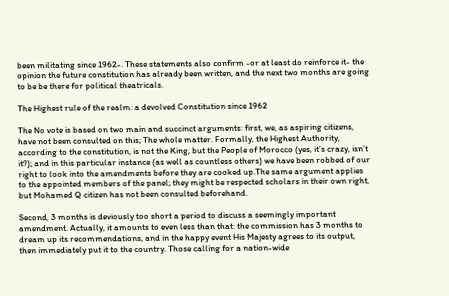been militating since 1962-. These statements also confirm -or at least do reinforce it- the opinion the future constitution has already been written, and the next two months are going to be be there for political theatricals.

The Highest rule of the realm: a devolved Constitution since 1962

The No vote is based on two main and succinct arguments: first, we, as aspiring citizens, have not been consulted on this; The whole matter. Formally, the Highest Authority, according to the constitution, is not the King, but the People of Morocco (yes, it’s crazy, isn’t it?); and in this particular instance (as well as countless others) we have been robbed of our right to look into the amendments before they are cooked up.The same argument applies to the appointed members of the panel; they might be respected scholars in their own right, but Mohamed Q citizen has not been consulted beforehand.

Second, 3 months is deviously too short a period to discuss a seemingly important amendment. Actually, it amounts to even less than that: the commission has 3 months to dream up its recommendations, and in the happy event His Majesty agrees to its output, then immediately put it to the country. Those calling for a nation-wide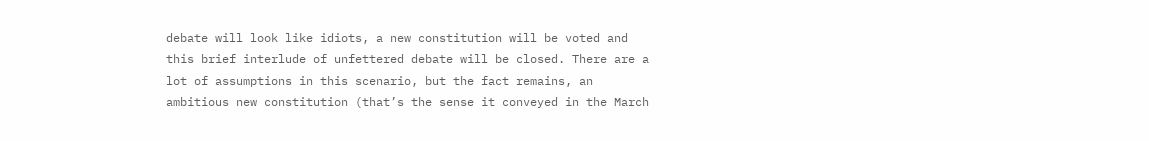debate will look like idiots, a new constitution will be voted and this brief interlude of unfettered debate will be closed. There are a lot of assumptions in this scenario, but the fact remains, an ambitious new constitution (that’s the sense it conveyed in the March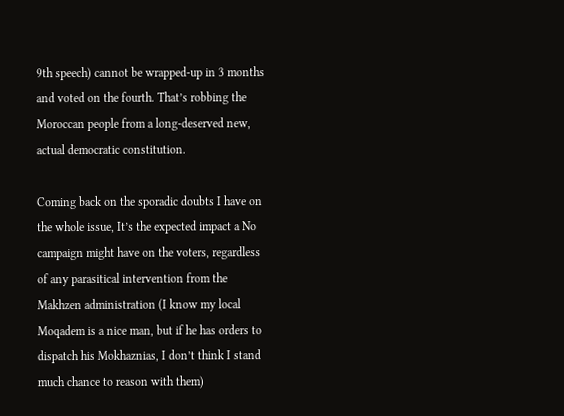9th speech) cannot be wrapped-up in 3 months and voted on the fourth. That’s robbing the Moroccan people from a long-deserved new, actual democratic constitution.

Coming back on the sporadic doubts I have on the whole issue, It’s the expected impact a No campaign might have on the voters, regardless of any parasitical intervention from the Makhzen administration (I know my local Moqadem is a nice man, but if he has orders to dispatch his Mokhaznias, I don’t think I stand much chance to reason with them)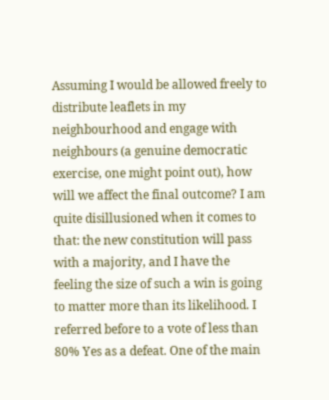Assuming I would be allowed freely to distribute leaflets in my neighbourhood and engage with neighbours (a genuine democratic exercise, one might point out), how will we affect the final outcome? I am quite disillusioned when it comes to that: the new constitution will pass with a majority, and I have the feeling the size of such a win is going to matter more than its likelihood. I referred before to a vote of less than 80% Yes as a defeat. One of the main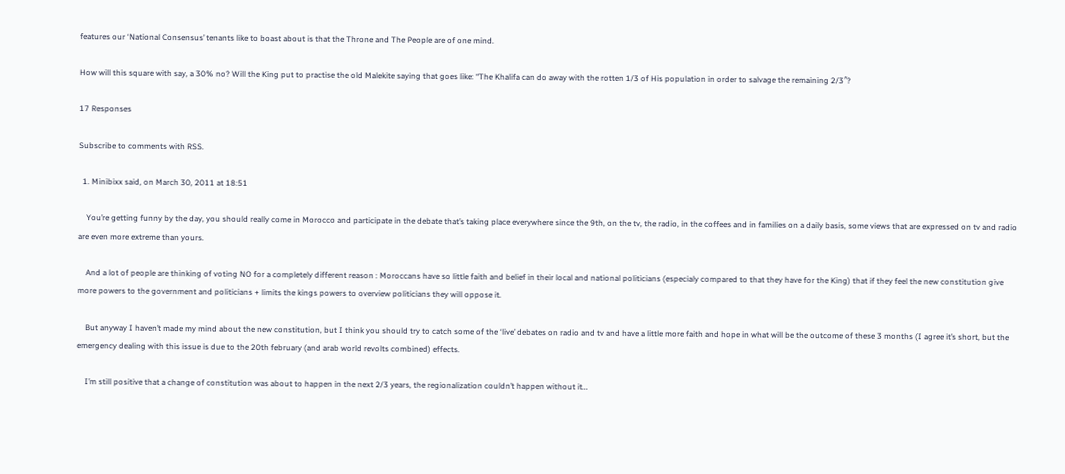features our ‘National Consensus’ tenants like to boast about is that the Throne and The People are of one mind.

How will this square with say, a 30% no? Will the King put to practise the old Malekite saying that goes like: “The Khalifa can do away with the rotten 1/3 of His population in order to salvage the remaining 2/3″?

17 Responses

Subscribe to comments with RSS.

  1. Minibixx said, on March 30, 2011 at 18:51

    You’re getting funny by the day, you should really come in Morocco and participate in the debate that’s taking place everywhere since the 9th, on the tv, the radio, in the coffees and in families on a daily basis, some views that are expressed on tv and radio are even more extreme than yours.

    And a lot of people are thinking of voting NO for a completely different reason : Moroccans have so little faith and belief in their local and national politicians (especialy compared to that they have for the King) that if they feel the new constitution give more powers to the government and politicians + limits the kings powers to overview politicians they will oppose it.

    But anyway I haven’t made my mind about the new constitution, but I think you should try to catch some of the ‘live’ debates on radio and tv and have a little more faith and hope in what will be the outcome of these 3 months (I agree it’s short, but the emergency dealing with this issue is due to the 20th february (and arab world revolts combined) effects.

    I’m still positive that a change of constitution was about to happen in the next 2/3 years, the regionalization couldn’t happen without it…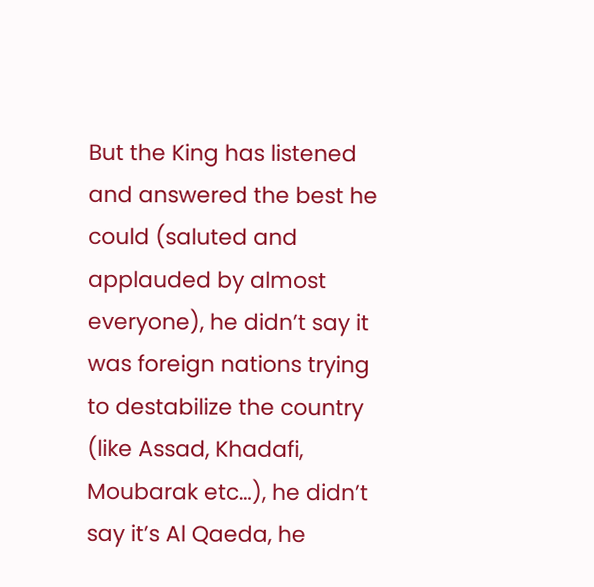But the King has listened and answered the best he could (saluted and applauded by almost everyone), he didn’t say it was foreign nations trying to destabilize the country (like Assad, Khadafi, Moubarak etc…), he didn’t say it’s Al Qaeda, he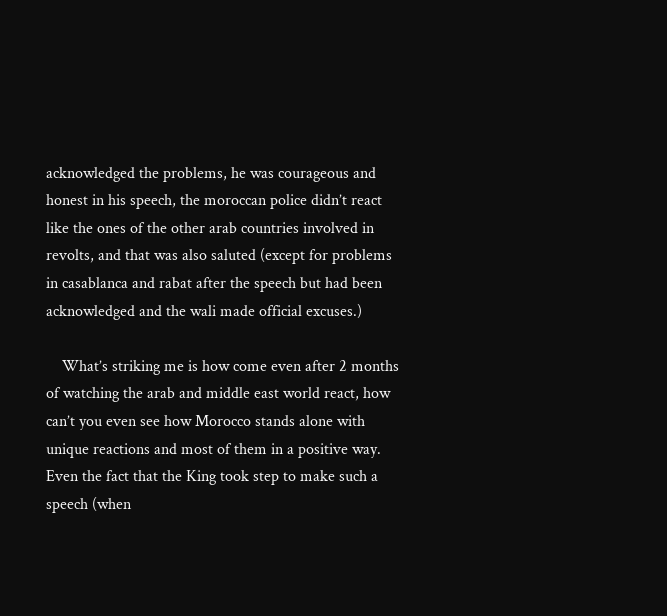acknowledged the problems, he was courageous and honest in his speech, the moroccan police didn’t react like the ones of the other arab countries involved in revolts, and that was also saluted (except for problems in casablanca and rabat after the speech but had been acknowledged and the wali made official excuses.)

    What’s striking me is how come even after 2 months of watching the arab and middle east world react, how can’t you even see how Morocco stands alone with unique reactions and most of them in a positive way. Even the fact that the King took step to make such a speech (when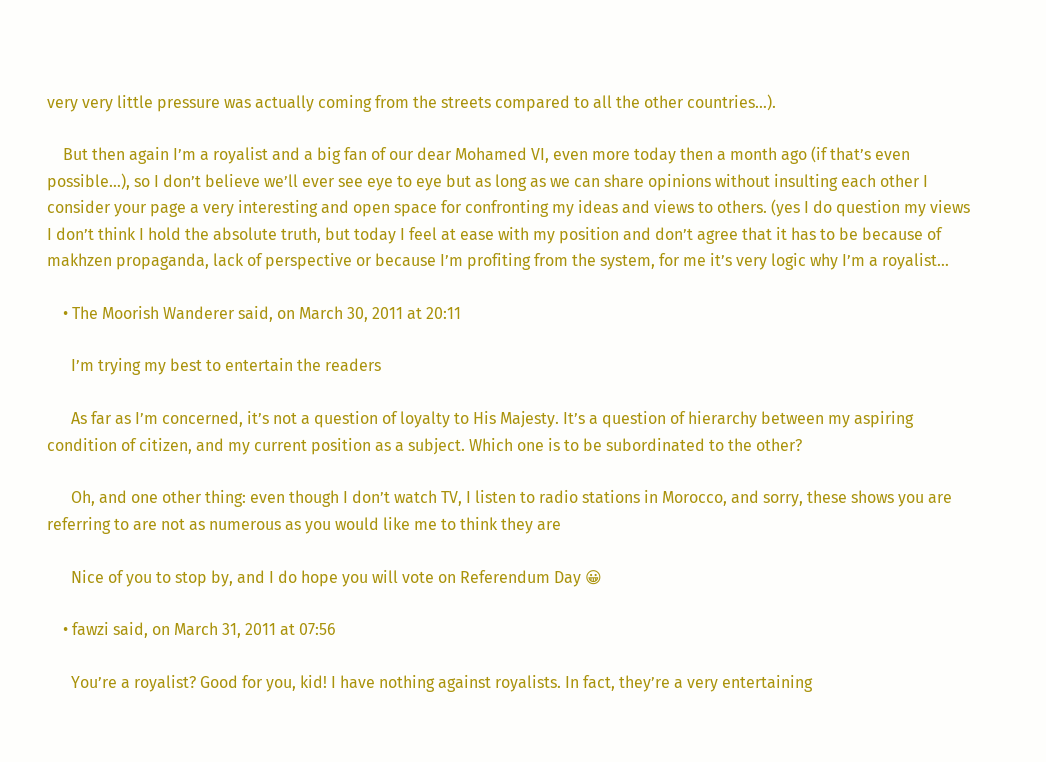very very little pressure was actually coming from the streets compared to all the other countries…).

    But then again I’m a royalist and a big fan of our dear Mohamed VI, even more today then a month ago (if that’s even possible…), so I don’t believe we’ll ever see eye to eye but as long as we can share opinions without insulting each other I consider your page a very interesting and open space for confronting my ideas and views to others. (yes I do question my views I don’t think I hold the absolute truth, but today I feel at ease with my position and don’t agree that it has to be because of makhzen propaganda, lack of perspective or because I’m profiting from the system, for me it’s very logic why I’m a royalist…

    • The Moorish Wanderer said, on March 30, 2011 at 20:11

      I’m trying my best to entertain the readers

      As far as I’m concerned, it’s not a question of loyalty to His Majesty. It’s a question of hierarchy between my aspiring condition of citizen, and my current position as a subject. Which one is to be subordinated to the other?

      Oh, and one other thing: even though I don’t watch TV, I listen to radio stations in Morocco, and sorry, these shows you are referring to are not as numerous as you would like me to think they are

      Nice of you to stop by, and I do hope you will vote on Referendum Day 😀

    • fawzi said, on March 31, 2011 at 07:56

      You’re a royalist? Good for you, kid! I have nothing against royalists. In fact, they’re a very entertaining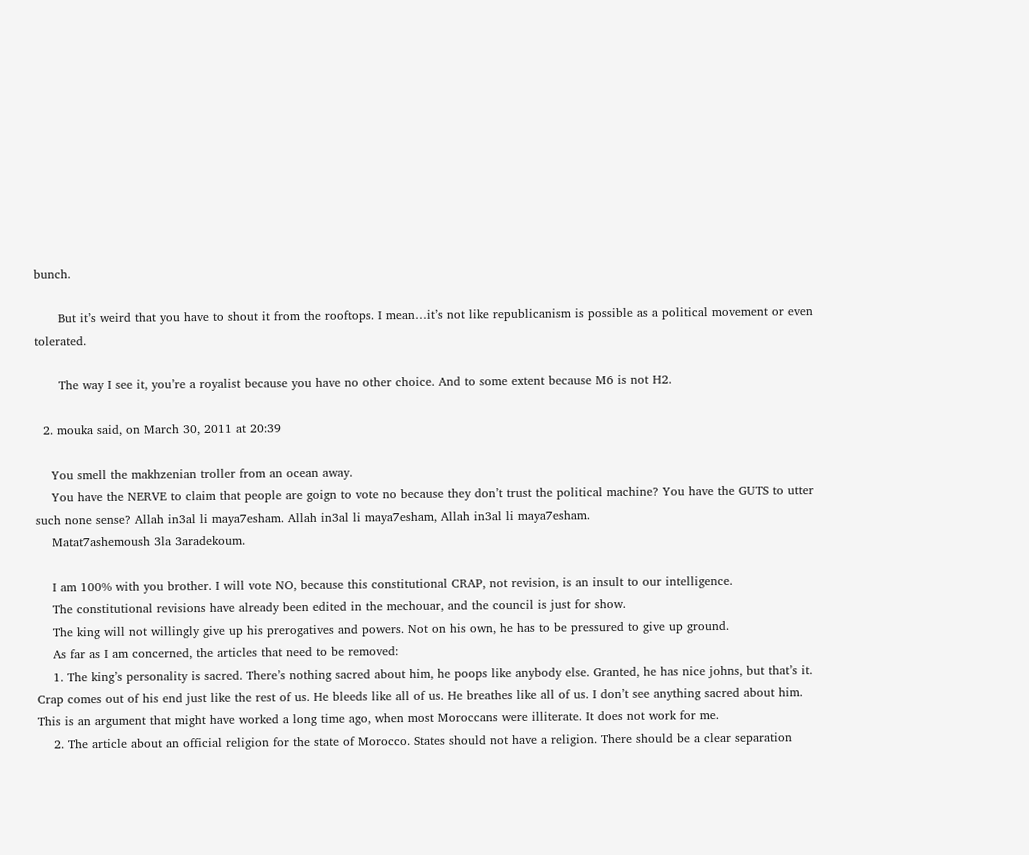bunch.

      But it’s weird that you have to shout it from the rooftops. I mean…it’s not like republicanism is possible as a political movement or even tolerated.

      The way I see it, you’re a royalist because you have no other choice. And to some extent because M6 is not H2.

  2. mouka said, on March 30, 2011 at 20:39

    You smell the makhzenian troller from an ocean away.
    You have the NERVE to claim that people are goign to vote no because they don’t trust the political machine? You have the GUTS to utter such none sense? Allah in3al li maya7esham. Allah in3al li maya7esham, Allah in3al li maya7esham.
    Matat7ashemoush 3la 3aradekoum.

    I am 100% with you brother. I will vote NO, because this constitutional CRAP, not revision, is an insult to our intelligence.
    The constitutional revisions have already been edited in the mechouar, and the council is just for show.
    The king will not willingly give up his prerogatives and powers. Not on his own, he has to be pressured to give up ground.
    As far as I am concerned, the articles that need to be removed:
    1. The king’s personality is sacred. There’s nothing sacred about him, he poops like anybody else. Granted, he has nice johns, but that’s it. Crap comes out of his end just like the rest of us. He bleeds like all of us. He breathes like all of us. I don’t see anything sacred about him. This is an argument that might have worked a long time ago, when most Moroccans were illiterate. It does not work for me.
    2. The article about an official religion for the state of Morocco. States should not have a religion. There should be a clear separation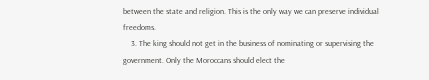between the state and religion. This is the only way we can preserve individual freedoms.
    3. The king should not get in the business of nominating or supervising the government. Only the Moroccans should elect the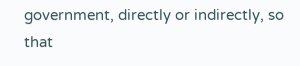government, directly or indirectly, so that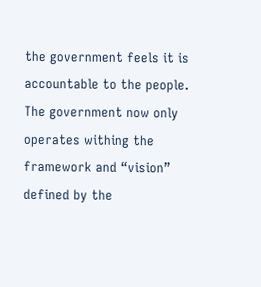the government feels it is accountable to the people. The government now only operates withing the framework and “vision” defined by the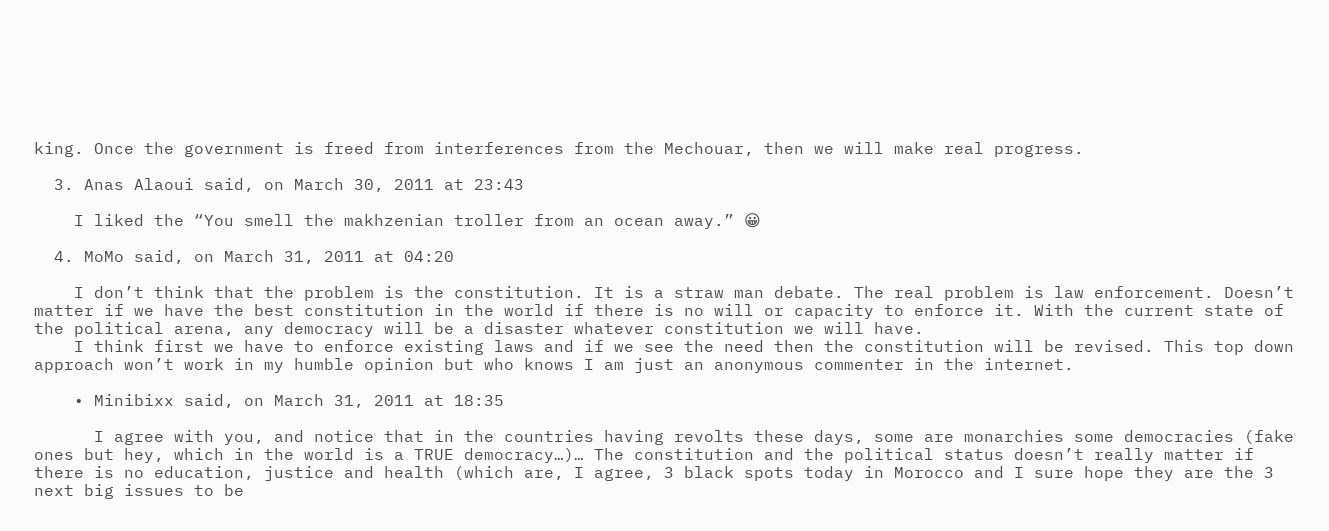king. Once the government is freed from interferences from the Mechouar, then we will make real progress.

  3. Anas Alaoui said, on March 30, 2011 at 23:43

    I liked the “You smell the makhzenian troller from an ocean away.” 😀

  4. MoMo said, on March 31, 2011 at 04:20

    I don’t think that the problem is the constitution. It is a straw man debate. The real problem is law enforcement. Doesn’t matter if we have the best constitution in the world if there is no will or capacity to enforce it. With the current state of the political arena, any democracy will be a disaster whatever constitution we will have.
    I think first we have to enforce existing laws and if we see the need then the constitution will be revised. This top down approach won’t work in my humble opinion but who knows I am just an anonymous commenter in the internet.

    • Minibixx said, on March 31, 2011 at 18:35

      I agree with you, and notice that in the countries having revolts these days, some are monarchies some democracies (fake ones but hey, which in the world is a TRUE democracy…)… The constitution and the political status doesn’t really matter if there is no education, justice and health (which are, I agree, 3 black spots today in Morocco and I sure hope they are the 3 next big issues to be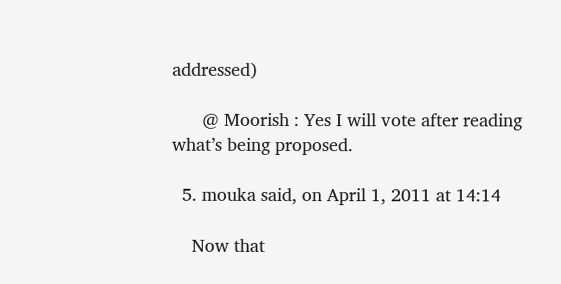addressed)

      @ Moorish : Yes I will vote after reading what’s being proposed.

  5. mouka said, on April 1, 2011 at 14:14

    Now that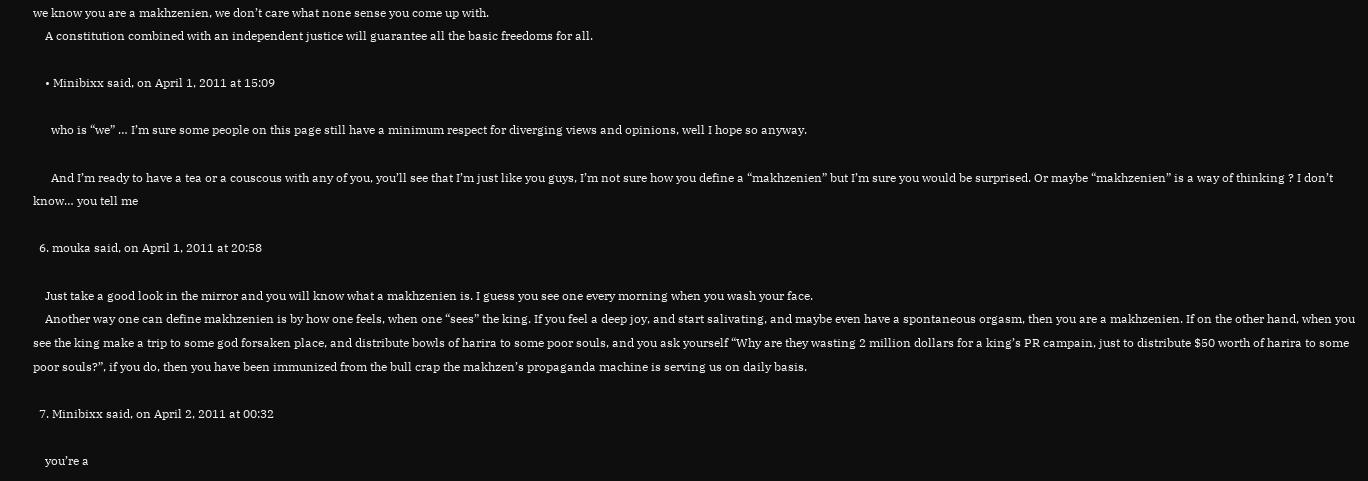we know you are a makhzenien, we don’t care what none sense you come up with.
    A constitution combined with an independent justice will guarantee all the basic freedoms for all.

    • Minibixx said, on April 1, 2011 at 15:09

      who is “we” … I’m sure some people on this page still have a minimum respect for diverging views and opinions, well I hope so anyway.

      And I’m ready to have a tea or a couscous with any of you, you’ll see that I’m just like you guys, I’m not sure how you define a “makhzenien” but I’m sure you would be surprised. Or maybe “makhzenien” is a way of thinking ? I don’t know… you tell me

  6. mouka said, on April 1, 2011 at 20:58

    Just take a good look in the mirror and you will know what a makhzenien is. I guess you see one every morning when you wash your face.
    Another way one can define makhzenien is by how one feels, when one “sees” the king. If you feel a deep joy, and start salivating, and maybe even have a spontaneous orgasm, then you are a makhzenien. If on the other hand, when you see the king make a trip to some god forsaken place, and distribute bowls of harira to some poor souls, and you ask yourself “Why are they wasting 2 million dollars for a king’s PR campain, just to distribute $50 worth of harira to some poor souls?”, if you do, then you have been immunized from the bull crap the makhzen’s propaganda machine is serving us on daily basis.

  7. Minibixx said, on April 2, 2011 at 00:32

    you’re a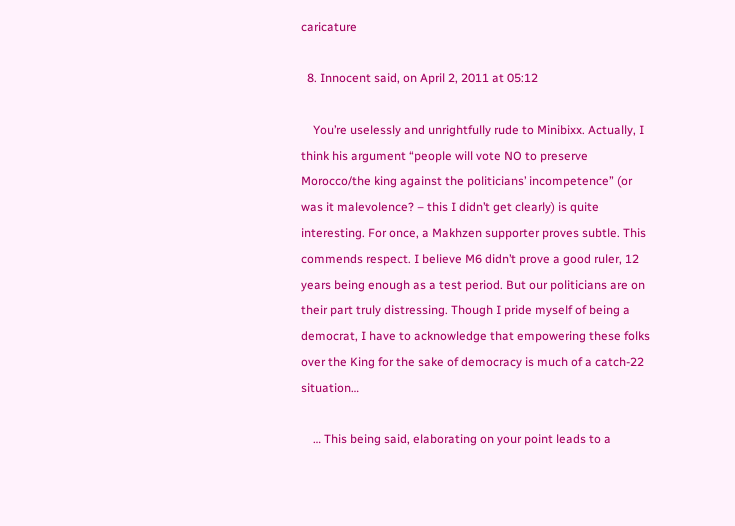caricature

  8. Innocent said, on April 2, 2011 at 05:12

    You’re uselessly and unrightfully rude to Minibixx. Actually, I think his argument “people will vote NO to preserve Morocco/the king against the politicians’ incompetence” (or was it malevolence? – this I didn’t get clearly) is quite interesting. For once, a Makhzen supporter proves subtle. This commends respect. I believe M6 didn’t prove a good ruler, 12 years being enough as a test period. But our politicians are on their part truly distressing. Though I pride myself of being a democrat, I have to acknowledge that empowering these folks over the King for the sake of democracy is much of a catch-22 situation…

    … This being said, elaborating on your point leads to a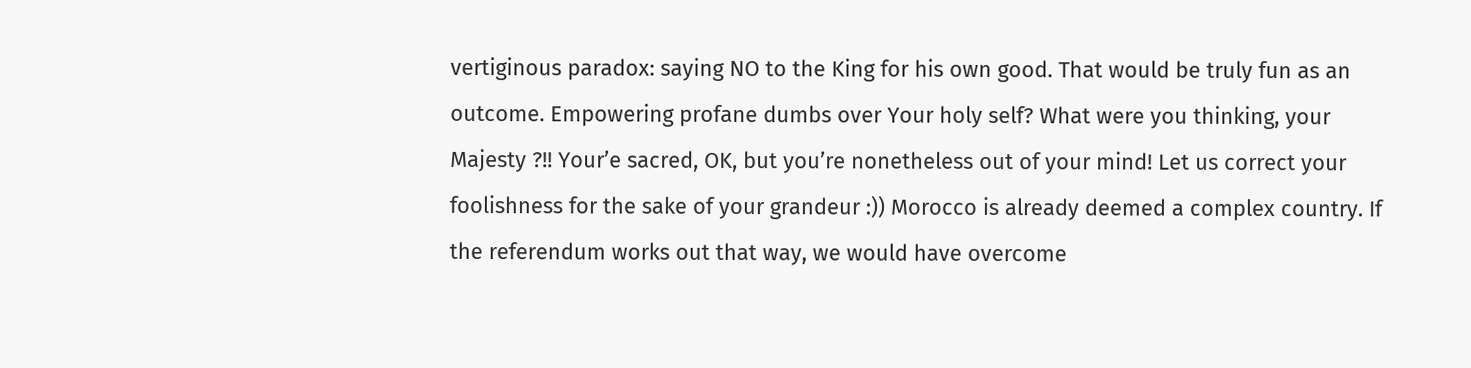vertiginous paradox: saying NO to the King for his own good. That would be truly fun as an outcome. Empowering profane dumbs over Your holy self? What were you thinking, your Majesty ?!! Your’e sacred, OK, but you’re nonetheless out of your mind! Let us correct your foolishness for the sake of your grandeur :)) Morocco is already deemed a complex country. If the referendum works out that way, we would have overcome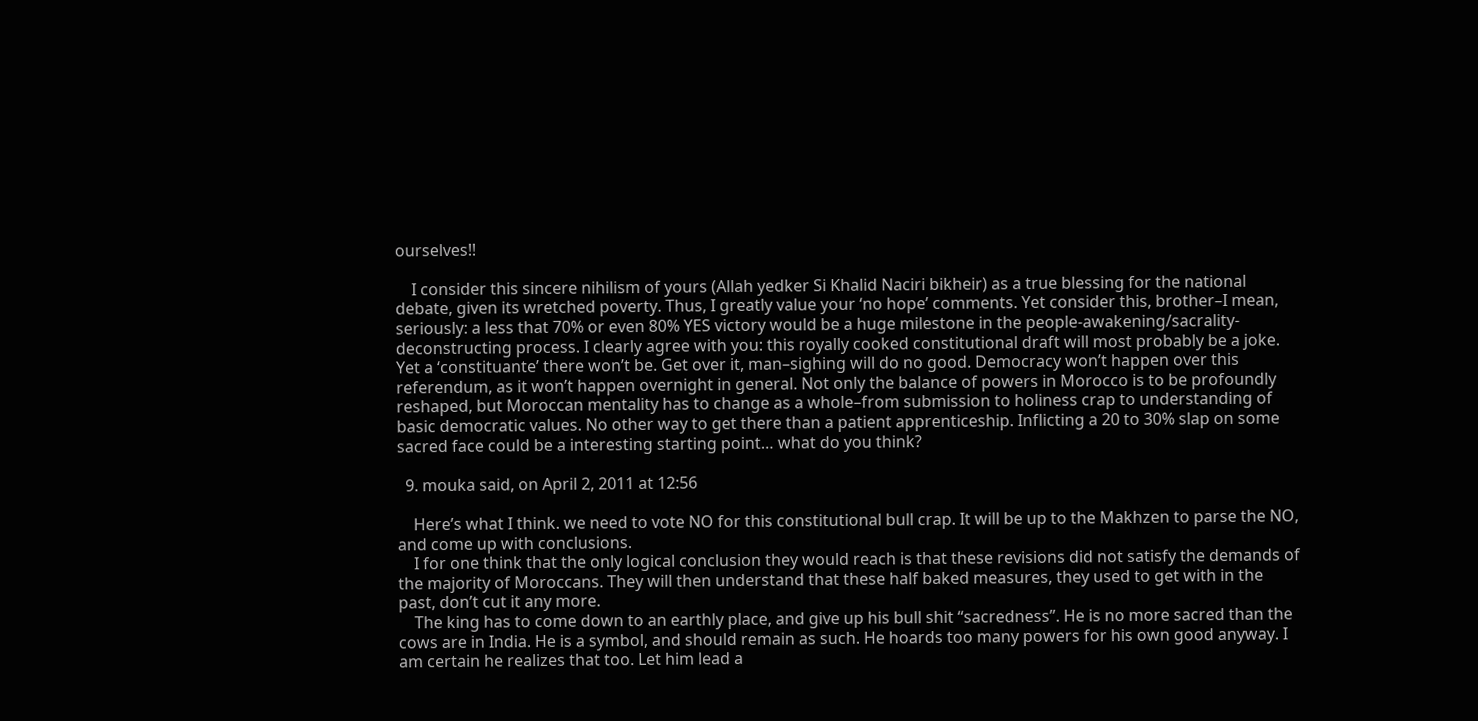ourselves!!

    I consider this sincere nihilism of yours (Allah yedker Si Khalid Naciri bikheir) as a true blessing for the national debate, given its wretched poverty. Thus, I greatly value your ‘no hope’ comments. Yet consider this, brother–I mean, seriously: a less that 70% or even 80% YES victory would be a huge milestone in the people-awakening/sacrality-deconstructing process. I clearly agree with you: this royally cooked constitutional draft will most probably be a joke. Yet a ‘constituante’ there won’t be. Get over it, man–sighing will do no good. Democracy won’t happen over this referendum, as it won’t happen overnight in general. Not only the balance of powers in Morocco is to be profoundly reshaped, but Moroccan mentality has to change as a whole–from submission to holiness crap to understanding of basic democratic values. No other way to get there than a patient apprenticeship. Inflicting a 20 to 30% slap on some sacred face could be a interesting starting point… what do you think?

  9. mouka said, on April 2, 2011 at 12:56

    Here’s what I think. we need to vote NO for this constitutional bull crap. It will be up to the Makhzen to parse the NO, and come up with conclusions.
    I for one think that the only logical conclusion they would reach is that these revisions did not satisfy the demands of the majority of Moroccans. They will then understand that these half baked measures, they used to get with in the past, don’t cut it any more.
    The king has to come down to an earthly place, and give up his bull shit “sacredness”. He is no more sacred than the cows are in India. He is a symbol, and should remain as such. He hoards too many powers for his own good anyway. I am certain he realizes that too. Let him lead a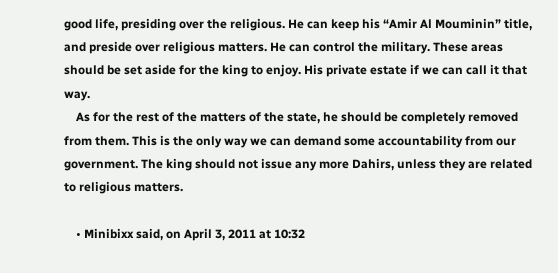good life, presiding over the religious. He can keep his “Amir Al Mouminin” title, and preside over religious matters. He can control the military. These areas should be set aside for the king to enjoy. His private estate if we can call it that way.
    As for the rest of the matters of the state, he should be completely removed from them. This is the only way we can demand some accountability from our government. The king should not issue any more Dahirs, unless they are related to religious matters.

    • Minibixx said, on April 3, 2011 at 10:32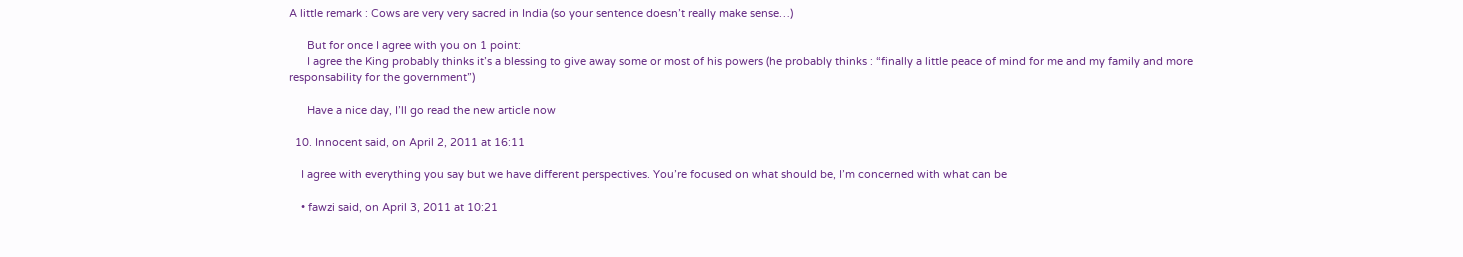A little remark : Cows are very very sacred in India (so your sentence doesn’t really make sense…)

      But for once I agree with you on 1 point:
      I agree the King probably thinks it’s a blessing to give away some or most of his powers (he probably thinks : “finally a little peace of mind for me and my family and more responsability for the government”)

      Have a nice day, I’ll go read the new article now

  10. Innocent said, on April 2, 2011 at 16:11

    I agree with everything you say but we have different perspectives. You’re focused on what should be, I’m concerned with what can be

    • fawzi said, on April 3, 2011 at 10:21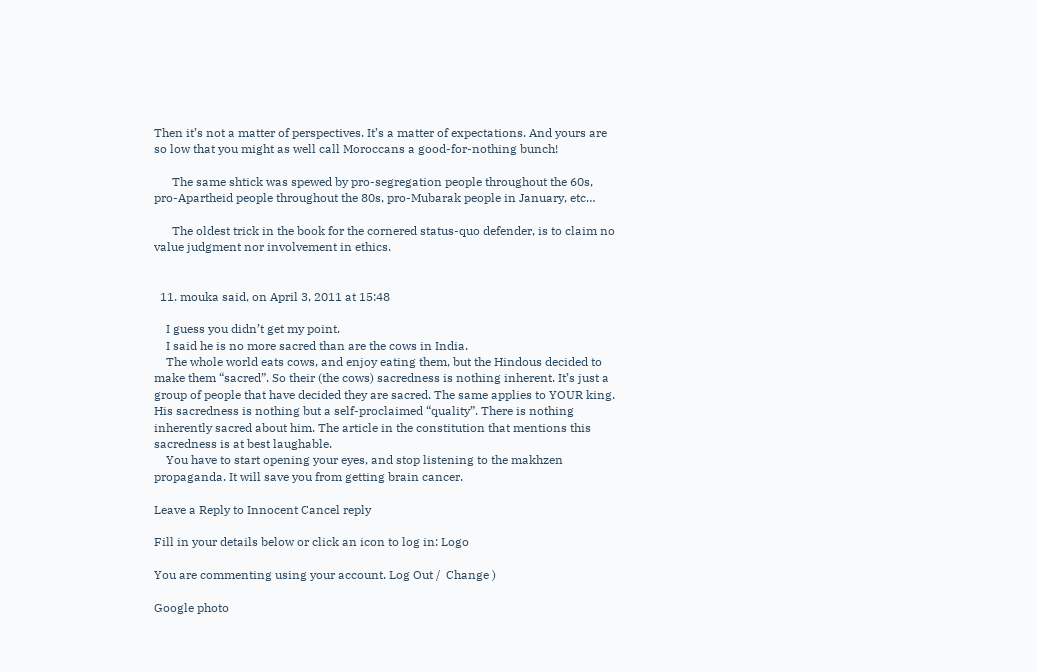Then it’s not a matter of perspectives. It’s a matter of expectations. And yours are so low that you might as well call Moroccans a good-for-nothing bunch!

      The same shtick was spewed by pro-segregation people throughout the 60s, pro-Apartheid people throughout the 80s, pro-Mubarak people in January, etc…

      The oldest trick in the book for the cornered status-quo defender, is to claim no value judgment nor involvement in ethics.


  11. mouka said, on April 3, 2011 at 15:48

    I guess you didn’t get my point.
    I said he is no more sacred than are the cows in India.
    The whole world eats cows, and enjoy eating them, but the Hindous decided to make them “sacred”. So their (the cows) sacredness is nothing inherent. It’s just a group of people that have decided they are sacred. The same applies to YOUR king. His sacredness is nothing but a self-proclaimed “quality”. There is nothing inherently sacred about him. The article in the constitution that mentions this sacredness is at best laughable.
    You have to start opening your eyes, and stop listening to the makhzen propaganda. It will save you from getting brain cancer.

Leave a Reply to Innocent Cancel reply

Fill in your details below or click an icon to log in: Logo

You are commenting using your account. Log Out /  Change )

Google photo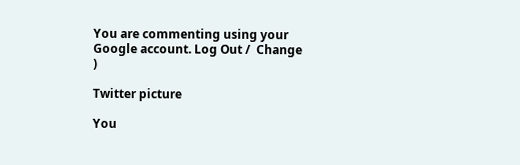You are commenting using your Google account. Log Out /  Change )

Twitter picture

You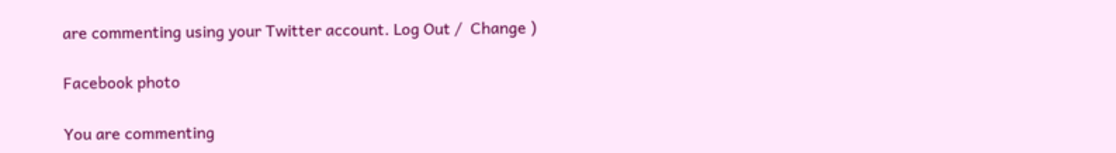are commenting using your Twitter account. Log Out /  Change )

Facebook photo

You are commenting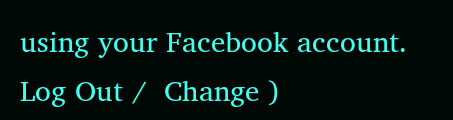using your Facebook account. Log Out /  Change )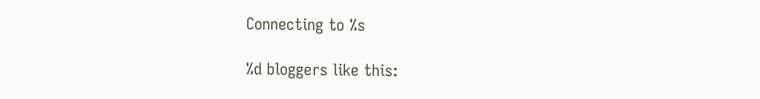Connecting to %s

%d bloggers like this: